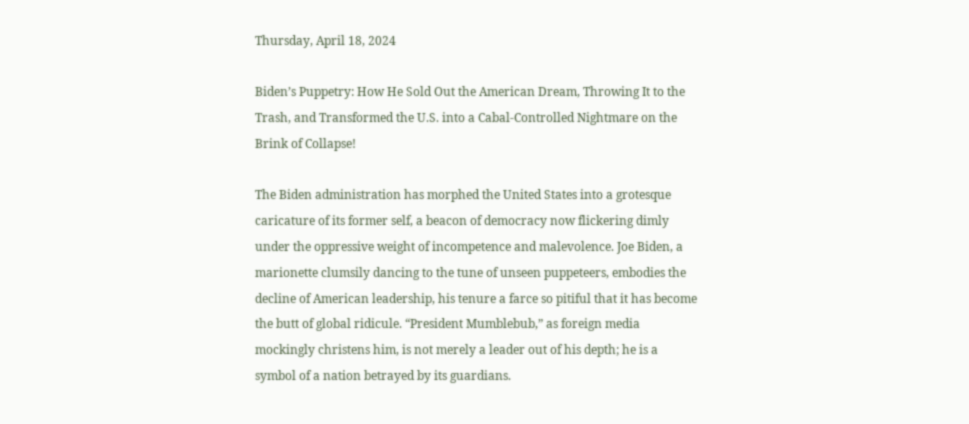Thursday, April 18, 2024

Biden’s Puppetry: How He Sold Out the American Dream, Throwing It to the Trash, and Transformed the U.S. into a Cabal-Controlled Nightmare on the Brink of Collapse!

The Biden administration has morphed the United States into a grotesque caricature of its former self, a beacon of democracy now flickering dimly under the oppressive weight of incompetence and malevolence. Joe Biden, a marionette clumsily dancing to the tune of unseen puppeteers, embodies the decline of American leadership, his tenure a farce so pitiful that it has become the butt of global ridicule. “President Mumblebub,” as foreign media mockingly christens him, is not merely a leader out of his depth; he is a symbol of a nation betrayed by its guardians.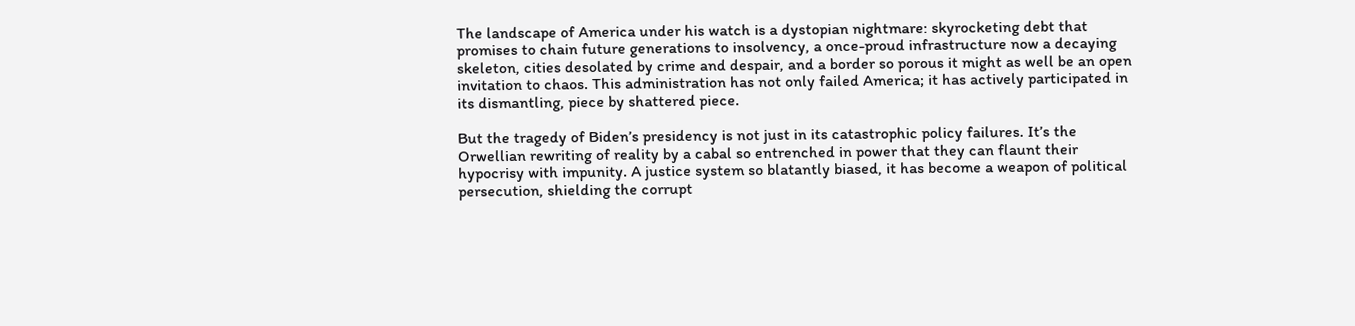The landscape of America under his watch is a dystopian nightmare: skyrocketing debt that promises to chain future generations to insolvency, a once-proud infrastructure now a decaying skeleton, cities desolated by crime and despair, and a border so porous it might as well be an open invitation to chaos. This administration has not only failed America; it has actively participated in its dismantling, piece by shattered piece.

But the tragedy of Biden’s presidency is not just in its catastrophic policy failures. It’s the Orwellian rewriting of reality by a cabal so entrenched in power that they can flaunt their hypocrisy with impunity. A justice system so blatantly biased, it has become a weapon of political persecution, shielding the corrupt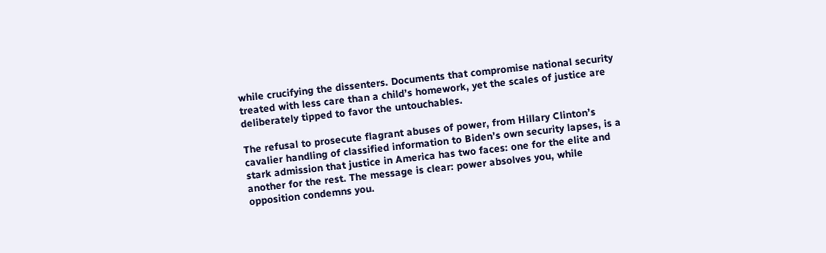while crucifying the dissenters. Documents that compromise national security treated with less care than a child’s homework, yet the scales of justice are deliberately tipped to favor the untouchables.

The refusal to prosecute flagrant abuses of power, from Hillary Clinton’s cavalier handling of classified information to Biden’s own security lapses, is a stark admission that justice in America has two faces: one for the elite and another for the rest. The message is clear: power absolves you, while opposition condemns you.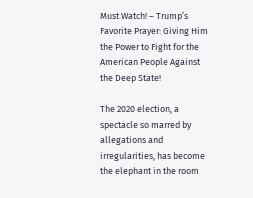Must Watch! – Trump’s Favorite Prayer: Giving Him the Power to Fight for the American People Against the Deep State!

The 2020 election, a spectacle so marred by allegations and irregularities, has become the elephant in the room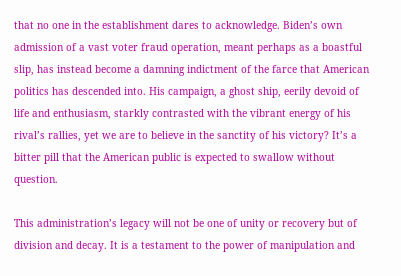that no one in the establishment dares to acknowledge. Biden’s own admission of a vast voter fraud operation, meant perhaps as a boastful slip, has instead become a damning indictment of the farce that American politics has descended into. His campaign, a ghost ship, eerily devoid of life and enthusiasm, starkly contrasted with the vibrant energy of his rival’s rallies, yet we are to believe in the sanctity of his victory? It’s a bitter pill that the American public is expected to swallow without question.

This administration’s legacy will not be one of unity or recovery but of division and decay. It is a testament to the power of manipulation and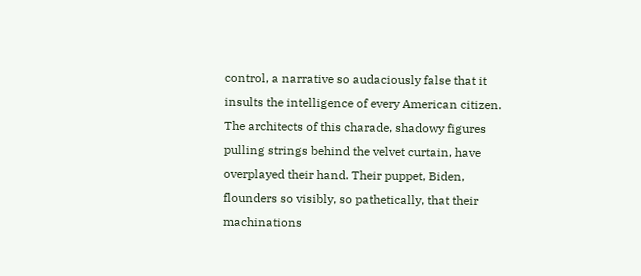control, a narrative so audaciously false that it insults the intelligence of every American citizen. The architects of this charade, shadowy figures pulling strings behind the velvet curtain, have overplayed their hand. Their puppet, Biden, flounders so visibly, so pathetically, that their machinations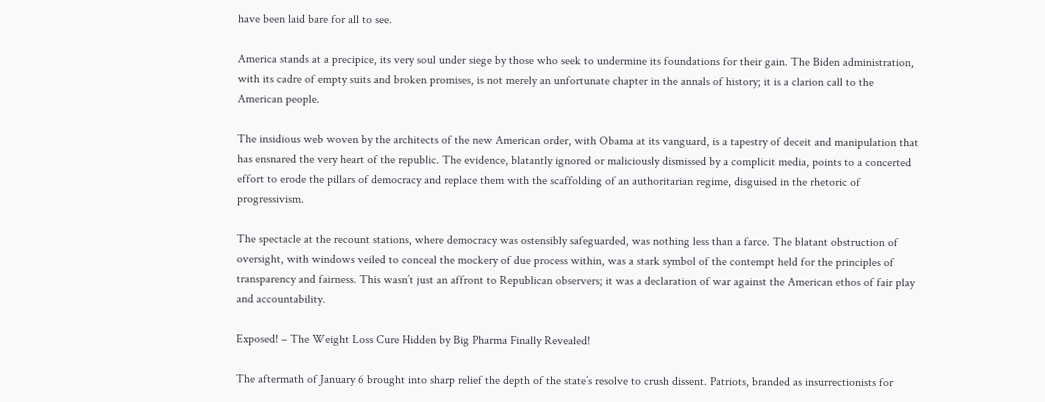have been laid bare for all to see.

America stands at a precipice, its very soul under siege by those who seek to undermine its foundations for their gain. The Biden administration, with its cadre of empty suits and broken promises, is not merely an unfortunate chapter in the annals of history; it is a clarion call to the American people.

The insidious web woven by the architects of the new American order, with Obama at its vanguard, is a tapestry of deceit and manipulation that has ensnared the very heart of the republic. The evidence, blatantly ignored or maliciously dismissed by a complicit media, points to a concerted effort to erode the pillars of democracy and replace them with the scaffolding of an authoritarian regime, disguised in the rhetoric of progressivism.

The spectacle at the recount stations, where democracy was ostensibly safeguarded, was nothing less than a farce. The blatant obstruction of oversight, with windows veiled to conceal the mockery of due process within, was a stark symbol of the contempt held for the principles of transparency and fairness. This wasn’t just an affront to Republican observers; it was a declaration of war against the American ethos of fair play and accountability.

Exposed! – The Weight Loss Cure Hidden by Big Pharma Finally Revealed!

The aftermath of January 6 brought into sharp relief the depth of the state’s resolve to crush dissent. Patriots, branded as insurrectionists for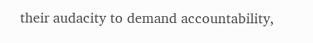their audacity to demand accountability,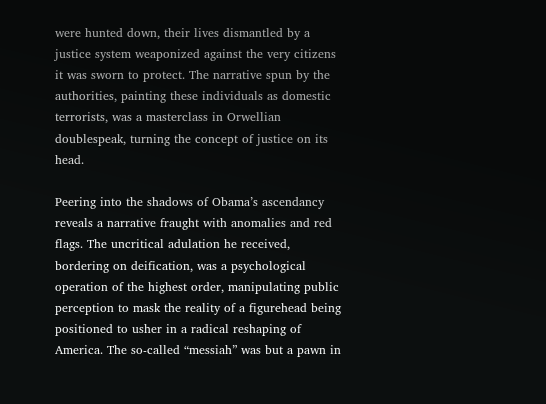were hunted down, their lives dismantled by a justice system weaponized against the very citizens it was sworn to protect. The narrative spun by the authorities, painting these individuals as domestic terrorists, was a masterclass in Orwellian doublespeak, turning the concept of justice on its head.

Peering into the shadows of Obama’s ascendancy reveals a narrative fraught with anomalies and red flags. The uncritical adulation he received, bordering on deification, was a psychological operation of the highest order, manipulating public perception to mask the reality of a figurehead being positioned to usher in a radical reshaping of America. The so-called “messiah” was but a pawn in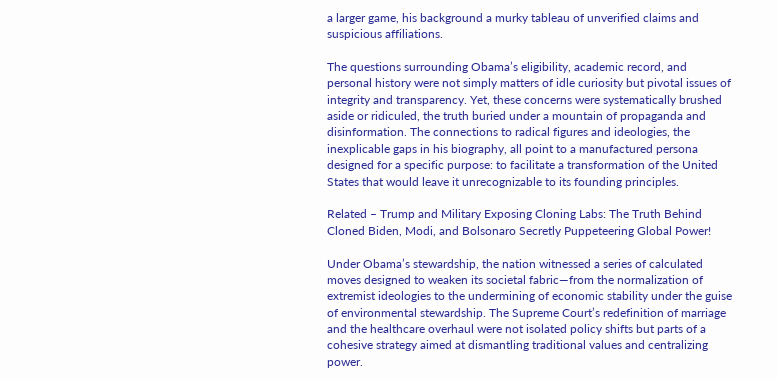a larger game, his background a murky tableau of unverified claims and suspicious affiliations.

The questions surrounding Obama’s eligibility, academic record, and personal history were not simply matters of idle curiosity but pivotal issues of integrity and transparency. Yet, these concerns were systematically brushed aside or ridiculed, the truth buried under a mountain of propaganda and disinformation. The connections to radical figures and ideologies, the inexplicable gaps in his biography, all point to a manufactured persona designed for a specific purpose: to facilitate a transformation of the United States that would leave it unrecognizable to its founding principles.

Related – Trump and Military Exposing Cloning Labs: The Truth Behind Cloned Biden, Modi, and Bolsonaro Secretly Puppeteering Global Power!

Under Obama’s stewardship, the nation witnessed a series of calculated moves designed to weaken its societal fabric—from the normalization of extremist ideologies to the undermining of economic stability under the guise of environmental stewardship. The Supreme Court’s redefinition of marriage and the healthcare overhaul were not isolated policy shifts but parts of a cohesive strategy aimed at dismantling traditional values and centralizing power.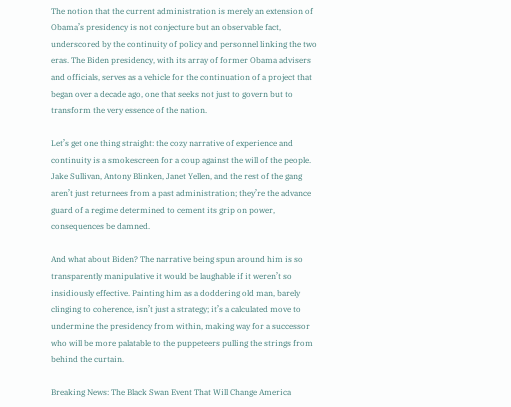The notion that the current administration is merely an extension of Obama’s presidency is not conjecture but an observable fact, underscored by the continuity of policy and personnel linking the two eras. The Biden presidency, with its array of former Obama advisers and officials, serves as a vehicle for the continuation of a project that began over a decade ago, one that seeks not just to govern but to transform the very essence of the nation.

Let’s get one thing straight: the cozy narrative of experience and continuity is a smokescreen for a coup against the will of the people. Jake Sullivan, Antony Blinken, Janet Yellen, and the rest of the gang aren’t just returnees from a past administration; they’re the advance guard of a regime determined to cement its grip on power, consequences be damned.

And what about Biden? The narrative being spun around him is so transparently manipulative it would be laughable if it weren’t so insidiously effective. Painting him as a doddering old man, barely clinging to coherence, isn’t just a strategy; it’s a calculated move to undermine the presidency from within, making way for a successor who will be more palatable to the puppeteers pulling the strings from behind the curtain.

Breaking News: The Black Swan Event That Will Change America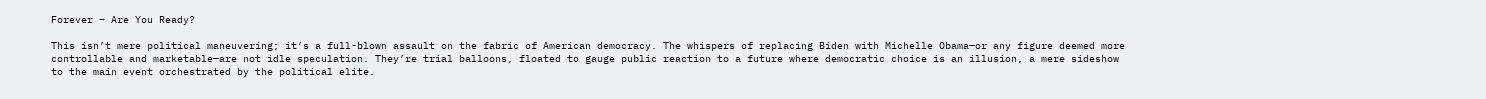Forever – Are You Ready?

This isn’t mere political maneuvering; it’s a full-blown assault on the fabric of American democracy. The whispers of replacing Biden with Michelle Obama—or any figure deemed more controllable and marketable—are not idle speculation. They’re trial balloons, floated to gauge public reaction to a future where democratic choice is an illusion, a mere sideshow to the main event orchestrated by the political elite.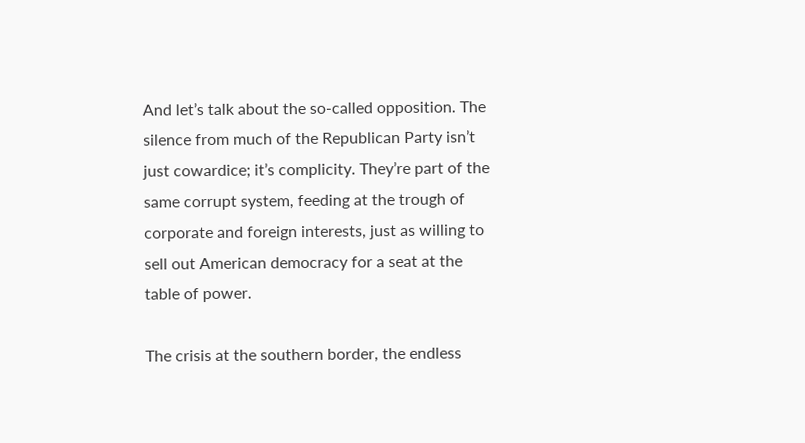And let’s talk about the so-called opposition. The silence from much of the Republican Party isn’t just cowardice; it’s complicity. They’re part of the same corrupt system, feeding at the trough of corporate and foreign interests, just as willing to sell out American democracy for a seat at the table of power.

The crisis at the southern border, the endless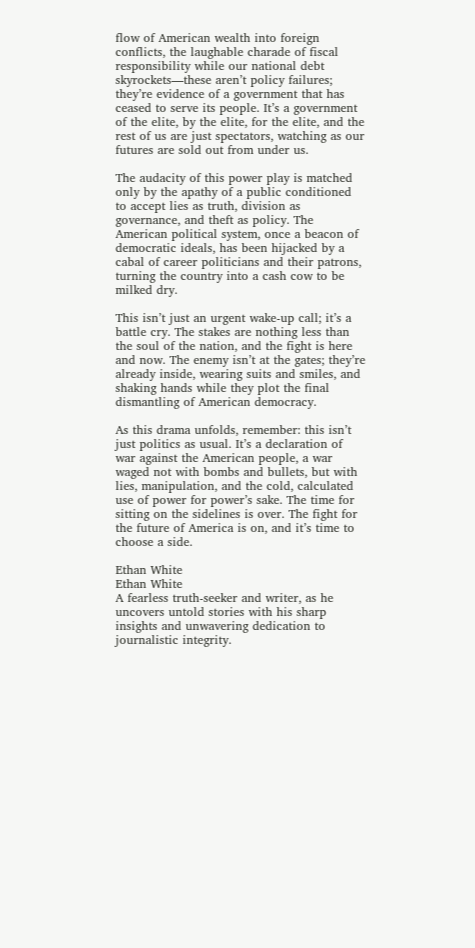flow of American wealth into foreign conflicts, the laughable charade of fiscal responsibility while our national debt skyrockets—these aren’t policy failures; they’re evidence of a government that has ceased to serve its people. It’s a government of the elite, by the elite, for the elite, and the rest of us are just spectators, watching as our futures are sold out from under us.

The audacity of this power play is matched only by the apathy of a public conditioned to accept lies as truth, division as governance, and theft as policy. The American political system, once a beacon of democratic ideals, has been hijacked by a cabal of career politicians and their patrons, turning the country into a cash cow to be milked dry.

This isn’t just an urgent wake-up call; it’s a battle cry. The stakes are nothing less than the soul of the nation, and the fight is here and now. The enemy isn’t at the gates; they’re already inside, wearing suits and smiles, and shaking hands while they plot the final dismantling of American democracy.

As this drama unfolds, remember: this isn’t just politics as usual. It’s a declaration of war against the American people, a war waged not with bombs and bullets, but with lies, manipulation, and the cold, calculated use of power for power’s sake. The time for sitting on the sidelines is over. The fight for the future of America is on, and it’s time to choose a side.

Ethan White
Ethan White
A fearless truth-seeker and writer, as he uncovers untold stories with his sharp insights and unwavering dedication to journalistic integrity.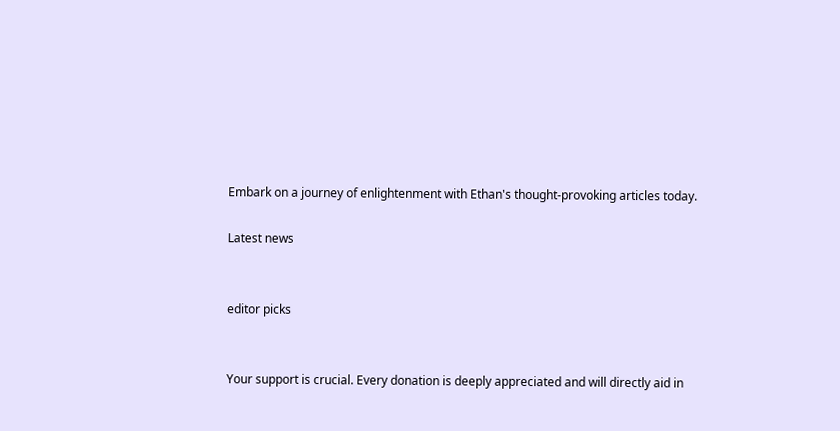Embark on a journey of enlightenment with Ethan's thought-provoking articles today.

Latest news


editor picks


Your support is crucial. Every donation is deeply appreciated and will directly aid in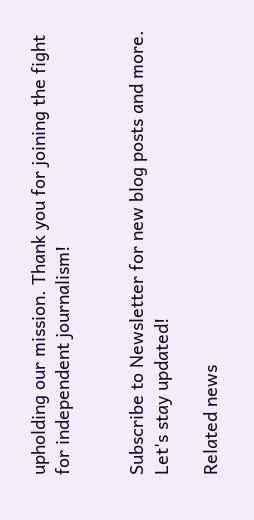upholding our mission. Thank you for joining the fight for independent journalism!


Subscribe to Newsletter for new blog posts and more. Let's stay updated!

Related news